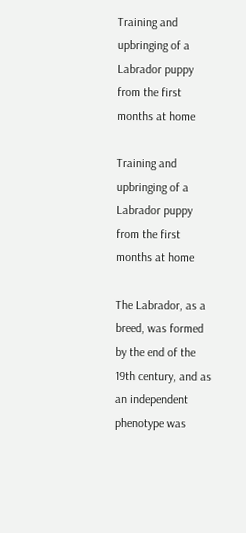Training and upbringing of a Labrador puppy from the first months at home

Training and upbringing of a Labrador puppy from the first months at home

The Labrador, as a breed, was formed by the end of the 19th century, and as an independent phenotype was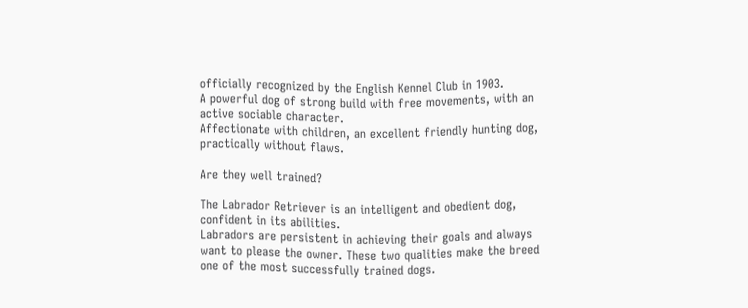officially recognized by the English Kennel Club in 1903.
A powerful dog of strong build with free movements, with an active sociable character.
Affectionate with children, an excellent friendly hunting dog, practically without flaws.

Are they well trained?

The Labrador Retriever is an intelligent and obedient dog, confident in its abilities.
Labradors are persistent in achieving their goals and always want to please the owner. These two qualities make the breed one of the most successfully trained dogs.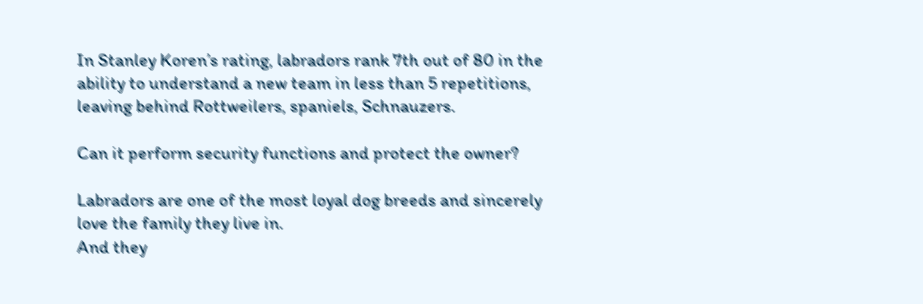In Stanley Koren’s rating, labradors rank 7th out of 80 in the ability to understand a new team in less than 5 repetitions, leaving behind Rottweilers, spaniels, Schnauzers.

Can it perform security functions and protect the owner?

Labradors are one of the most loyal dog breeds and sincerely love the family they live in.
And they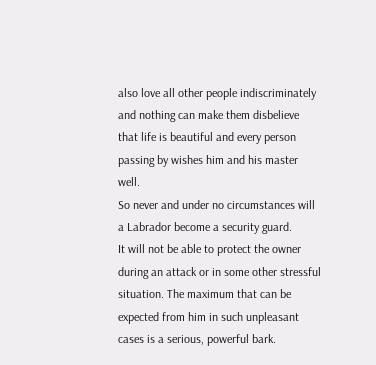also love all other people indiscriminately and nothing can make them disbelieve that life is beautiful and every person passing by wishes him and his master well.
So never and under no circumstances will a Labrador become a security guard.
It will not be able to protect the owner during an attack or in some other stressful situation. The maximum that can be expected from him in such unpleasant cases is a serious, powerful bark.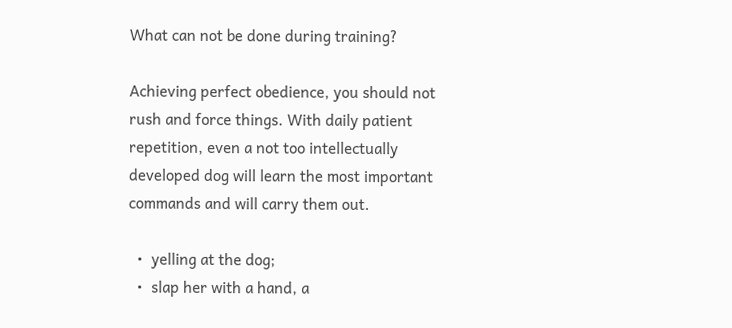What can not be done during training?

Achieving perfect obedience, you should not rush and force things. With daily patient repetition, even a not too intellectually developed dog will learn the most important commands and will carry them out.

  •  yelling at the dog;
  •  slap her with a hand, a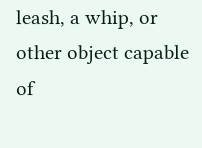leash, a whip, or other object capable of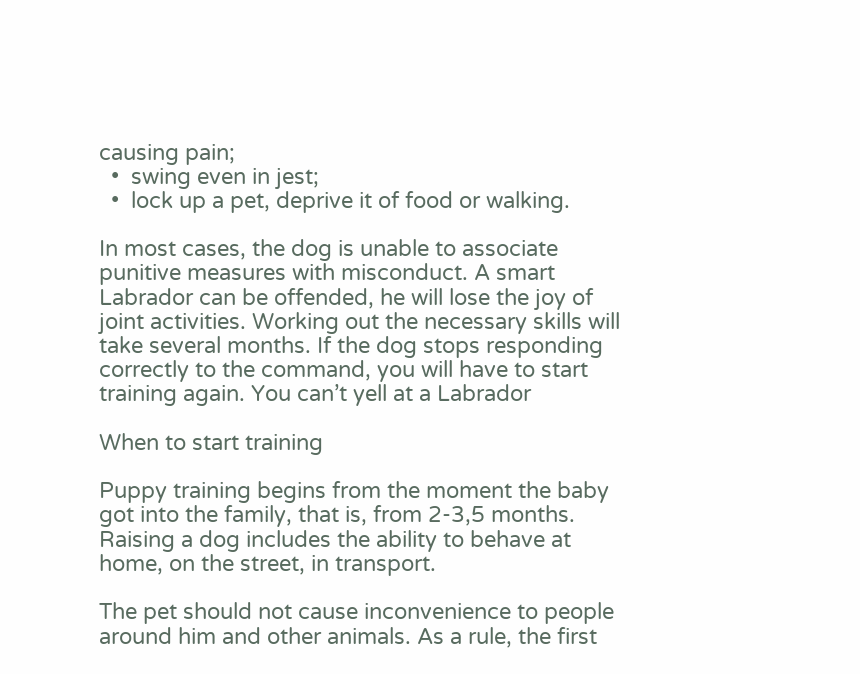causing pain;
  •  swing even in jest;
  •  lock up a pet, deprive it of food or walking.

In most cases, the dog is unable to associate punitive measures with misconduct. A smart Labrador can be offended, he will lose the joy of joint activities. Working out the necessary skills will take several months. If the dog stops responding correctly to the command, you will have to start training again. You can’t yell at a Labrador

When to start training

Puppy training begins from the moment the baby got into the family, that is, from 2-3,5 months. Raising a dog includes the ability to behave at home, on the street, in transport.

The pet should not cause inconvenience to people around him and other animals. As a rule, the first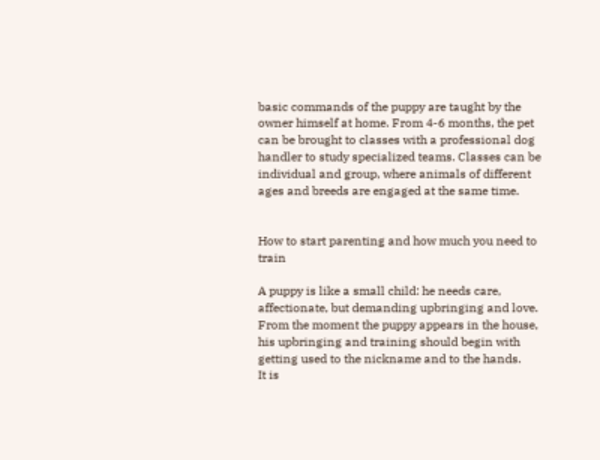basic commands of the puppy are taught by the owner himself at home. From 4-6 months, the pet can be brought to classes with a professional dog handler to study specialized teams. Classes can be individual and group, where animals of different ages and breeds are engaged at the same time.


How to start parenting and how much you need to train

A puppy is like a small child: he needs care, affectionate, but demanding upbringing and love. From the moment the puppy appears in the house, his upbringing and training should begin with getting used to the nickname and to the hands.
It is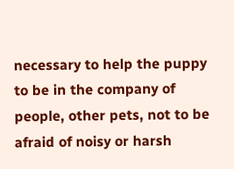necessary to help the puppy to be in the company of people, other pets, not to be afraid of noisy or harsh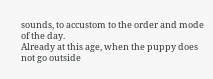sounds, to accustom to the order and mode of the day.
Already at this age, when the puppy does not go outside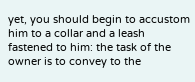yet, you should begin to accustom him to a collar and a leash fastened to him: the task of the owner is to convey to the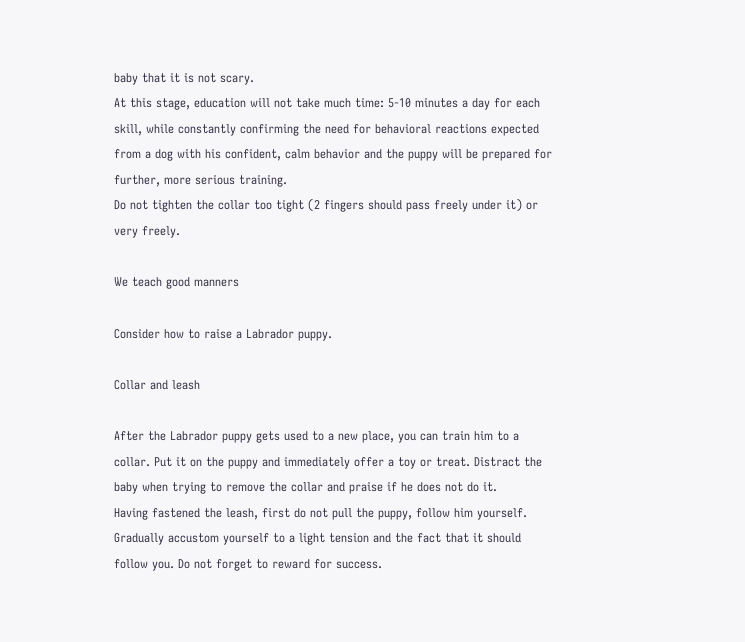baby that it is not scary.
At this stage, education will not take much time: 5-10 minutes a day for each skill, while constantly confirming the need for behavioral reactions expected from a dog with his confident, calm behavior and the puppy will be prepared for further, more serious training.
Do not tighten the collar too tight (2 fingers should pass freely under it) or very freely.

We teach good manners

Consider how to raise a Labrador puppy.

Collar and leash

After the Labrador puppy gets used to a new place, you can train him to a collar. Put it on the puppy and immediately offer a toy or treat. Distract the baby when trying to remove the collar and praise if he does not do it.
Having fastened the leash, first do not pull the puppy, follow him yourself. Gradually accustom yourself to a light tension and the fact that it should follow you. Do not forget to reward for success.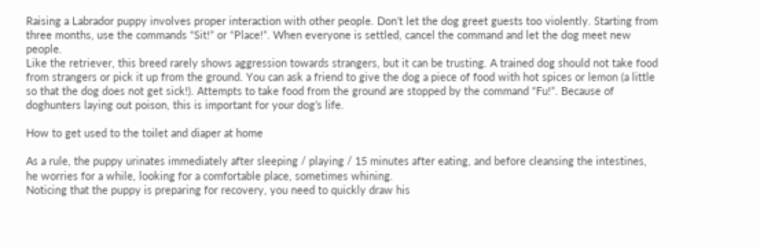Raising a Labrador puppy involves proper interaction with other people. Don’t let the dog greet guests too violently. Starting from three months, use the commands “Sit!” or “Place!”. When everyone is settled, cancel the command and let the dog meet new people.
Like the retriever, this breed rarely shows aggression towards strangers, but it can be trusting. A trained dog should not take food from strangers or pick it up from the ground. You can ask a friend to give the dog a piece of food with hot spices or lemon (a little so that the dog does not get sick!). Attempts to take food from the ground are stopped by the command “Fu!”. Because of doghunters laying out poison, this is important for your dog’s life.

How to get used to the toilet and diaper at home

As a rule, the puppy urinates immediately after sleeping / playing / 15 minutes after eating, and before cleansing the intestines, he worries for a while, looking for a comfortable place, sometimes whining.
Noticing that the puppy is preparing for recovery, you need to quickly draw his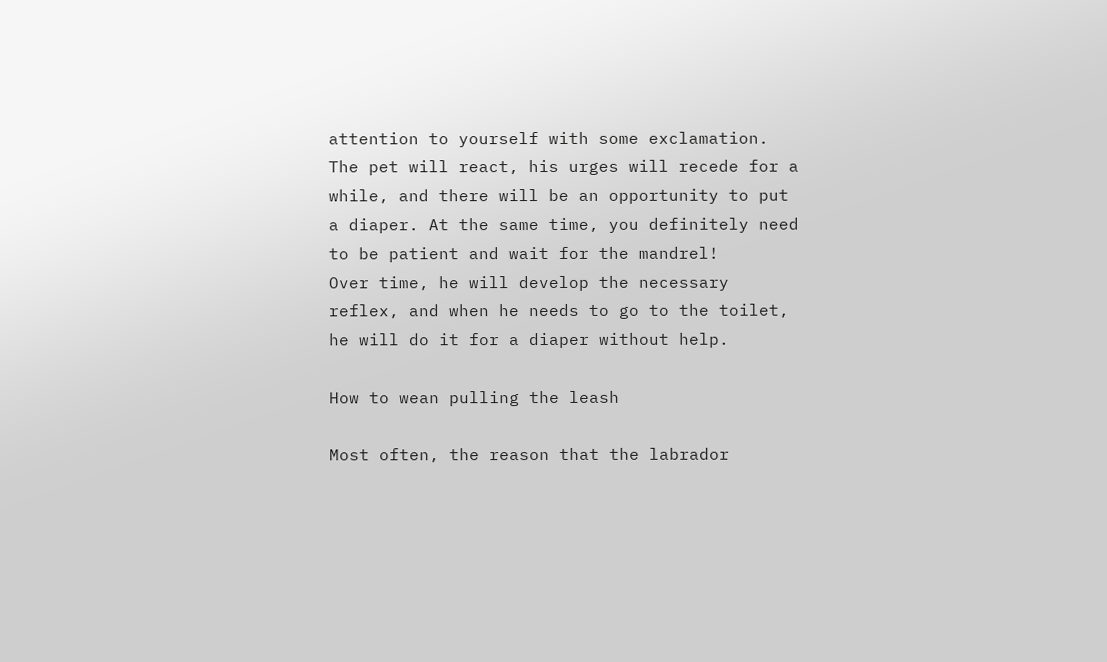attention to yourself with some exclamation.
The pet will react, his urges will recede for a while, and there will be an opportunity to put a diaper. At the same time, you definitely need to be patient and wait for the mandrel!
Over time, he will develop the necessary reflex, and when he needs to go to the toilet, he will do it for a diaper without help.

How to wean pulling the leash

Most often, the reason that the labrador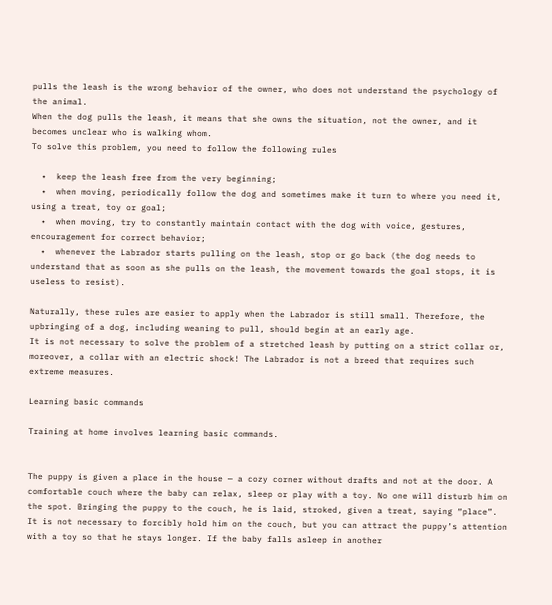pulls the leash is the wrong behavior of the owner, who does not understand the psychology of the animal.
When the dog pulls the leash, it means that she owns the situation, not the owner, and it becomes unclear who is walking whom.
To solve this problem, you need to follow the following rules

  •  keep the leash free from the very beginning;
  •  when moving, periodically follow the dog and sometimes make it turn to where you need it, using a treat, toy or goal;
  •  when moving, try to constantly maintain contact with the dog with voice, gestures, encouragement for correct behavior;
  •  whenever the Labrador starts pulling on the leash, stop or go back (the dog needs to understand that as soon as she pulls on the leash, the movement towards the goal stops, it is useless to resist).

Naturally, these rules are easier to apply when the Labrador is still small. Therefore, the upbringing of a dog, including weaning to pull, should begin at an early age.
It is not necessary to solve the problem of a stretched leash by putting on a strict collar or, moreover, a collar with an electric shock! The Labrador is not a breed that requires such extreme measures.

Learning basic commands

Training at home involves learning basic commands.


The puppy is given a place in the house — a cozy corner without drafts and not at the door. A comfortable couch where the baby can relax, sleep or play with a toy. No one will disturb him on the spot. Bringing the puppy to the couch, he is laid, stroked, given a treat, saying “place”. It is not necessary to forcibly hold him on the couch, but you can attract the puppy’s attention with a toy so that he stays longer. If the baby falls asleep in another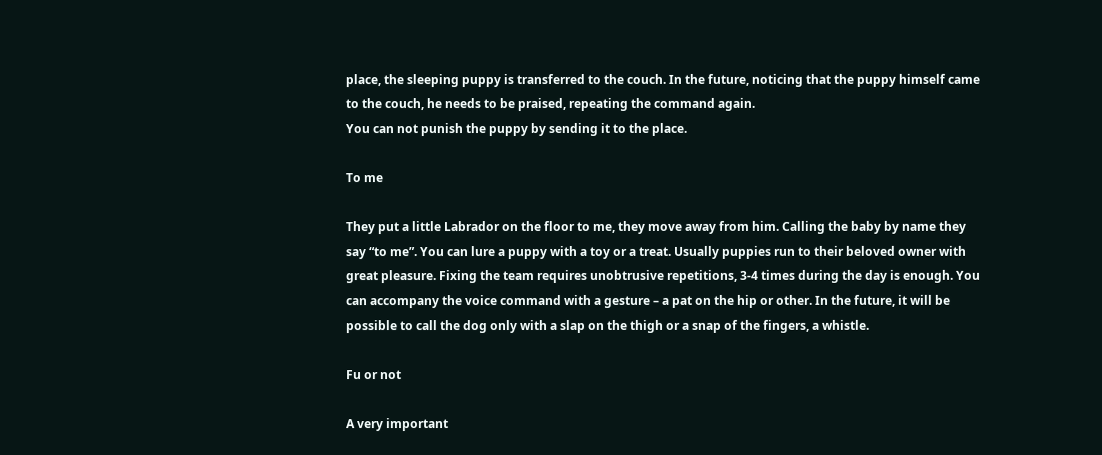place, the sleeping puppy is transferred to the couch. In the future, noticing that the puppy himself came to the couch, he needs to be praised, repeating the command again.
You can not punish the puppy by sending it to the place.

To me

They put a little Labrador on the floor to me, they move away from him. Calling the baby by name they say “to me”. You can lure a puppy with a toy or a treat. Usually puppies run to their beloved owner with great pleasure. Fixing the team requires unobtrusive repetitions, 3-4 times during the day is enough. You can accompany the voice command with a gesture – a pat on the hip or other. In the future, it will be possible to call the dog only with a slap on the thigh or a snap of the fingers, a whistle.

Fu or not

A very important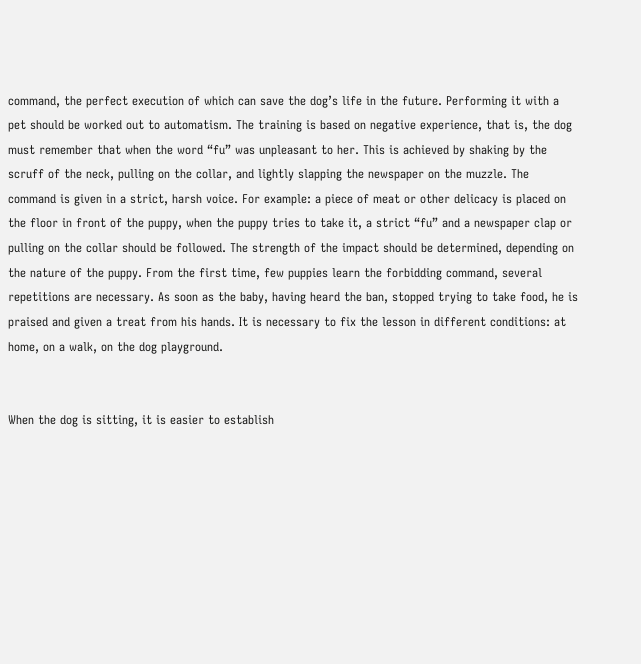command, the perfect execution of which can save the dog’s life in the future. Performing it with a pet should be worked out to automatism. The training is based on negative experience, that is, the dog must remember that when the word “fu” was unpleasant to her. This is achieved by shaking by the scruff of the neck, pulling on the collar, and lightly slapping the newspaper on the muzzle. The command is given in a strict, harsh voice. For example: a piece of meat or other delicacy is placed on the floor in front of the puppy, when the puppy tries to take it, a strict “fu” and a newspaper clap or pulling on the collar should be followed. The strength of the impact should be determined, depending on the nature of the puppy. From the first time, few puppies learn the forbidding command, several repetitions are necessary. As soon as the baby, having heard the ban, stopped trying to take food, he is praised and given a treat from his hands. It is necessary to fix the lesson in different conditions: at home, on a walk, on the dog playground.


When the dog is sitting, it is easier to establish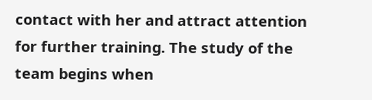contact with her and attract attention for further training. The study of the team begins when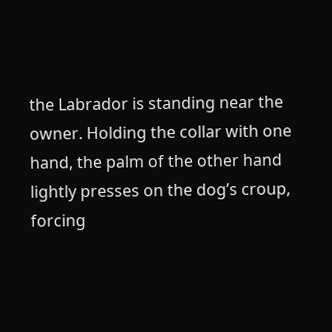the Labrador is standing near the owner. Holding the collar with one hand, the palm of the other hand lightly presses on the dog’s croup, forcing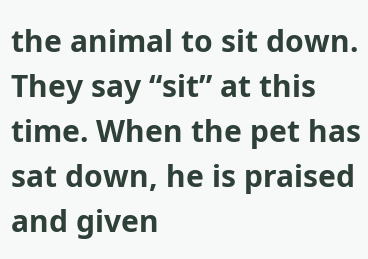the animal to sit down. They say “sit” at this time. When the pet has sat down, he is praised and given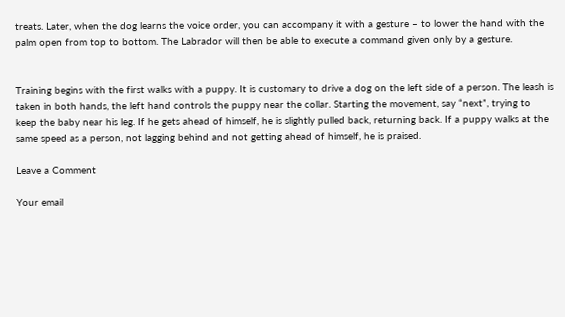treats. Later, when the dog learns the voice order, you can accompany it with a gesture – to lower the hand with the palm open from top to bottom. The Labrador will then be able to execute a command given only by a gesture.


Training begins with the first walks with a puppy. It is customary to drive a dog on the left side of a person. The leash is taken in both hands, the left hand controls the puppy near the collar. Starting the movement, say “next”, trying to keep the baby near his leg. If he gets ahead of himself, he is slightly pulled back, returning back. If a puppy walks at the same speed as a person, not lagging behind and not getting ahead of himself, he is praised.

Leave a Comment

Your email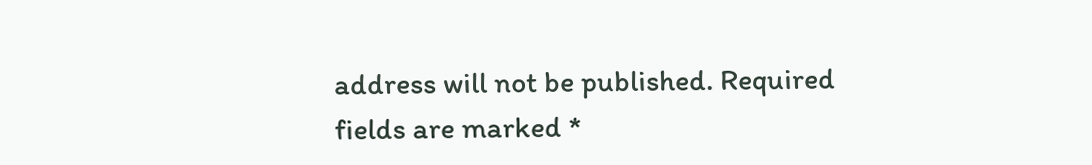address will not be published. Required fields are marked *